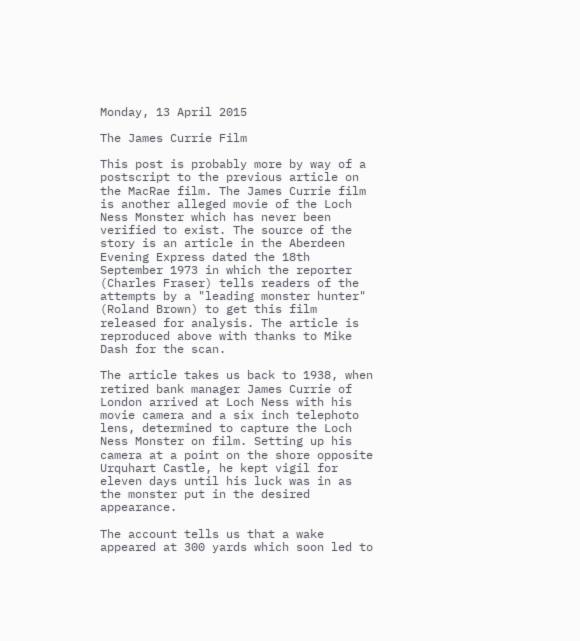Monday, 13 April 2015

The James Currie Film

This post is probably more by way of a postscript to the previous article on the MacRae film. The James Currie film is another alleged movie of the Loch Ness Monster which has never been verified to exist. The source of the story is an article in the Aberdeen Evening Express dated the 18th September 1973 in which the reporter (Charles Fraser) tells readers of the attempts by a "leading monster hunter" (Roland Brown) to get this film released for analysis. The article is reproduced above with thanks to Mike Dash for the scan.

The article takes us back to 1938, when retired bank manager James Currie of London arrived at Loch Ness with his movie camera and a six inch telephoto lens, determined to capture the Loch Ness Monster on film. Setting up his camera at a point on the shore opposite Urquhart Castle, he kept vigil for eleven days until his luck was in as the monster put in the desired appearance.

The account tells us that a wake appeared at 300 yards which soon led to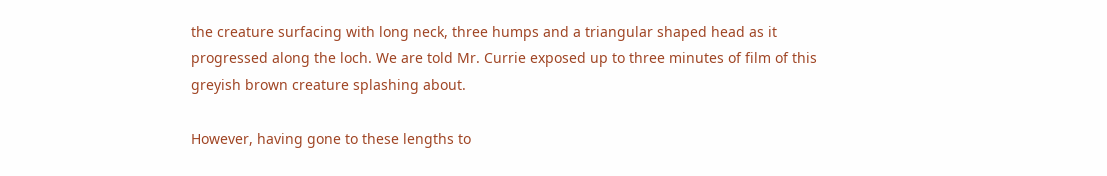the creature surfacing with long neck, three humps and a triangular shaped head as it progressed along the loch. We are told Mr. Currie exposed up to three minutes of film of this greyish brown creature splashing about.

However, having gone to these lengths to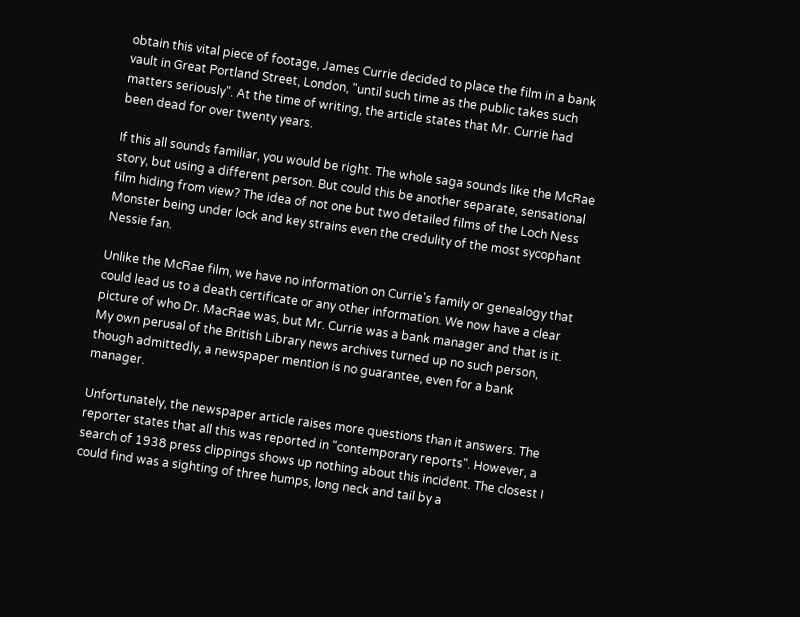obtain this vital piece of footage, James Currie decided to place the film in a bank vault in Great Portland Street, London, "until such time as the public takes such matters seriously". At the time of writing, the article states that Mr. Currie had been dead for over twenty years.

If this all sounds familiar, you would be right. The whole saga sounds like the McRae story, but using a different person. But could this be another separate, sensational film hiding from view? The idea of not one but two detailed films of the Loch Ness Monster being under lock and key strains even the credulity of the most sycophant Nessie fan.

Unlike the McRae film, we have no information on Currie's family or genealogy that could lead us to a death certificate or any other information. We now have a clear picture of who Dr. MacRae was, but Mr. Currie was a bank manager and that is it. My own perusal of the British Library news archives turned up no such person, though admittedly, a newspaper mention is no guarantee, even for a bank manager.

Unfortunately, the newspaper article raises more questions than it answers. The reporter states that all this was reported in "contemporary reports". However, a search of 1938 press clippings shows up nothing about this incident. The closest I could find was a sighting of three humps, long neck and tail by a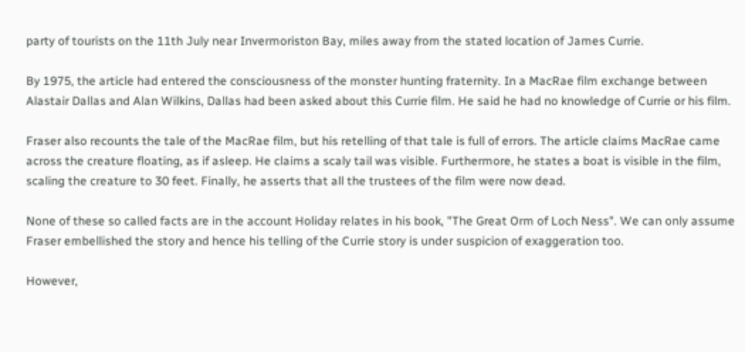party of tourists on the 11th July near Invermoriston Bay, miles away from the stated location of James Currie.

By 1975, the article had entered the consciousness of the monster hunting fraternity. In a MacRae film exchange between Alastair Dallas and Alan Wilkins, Dallas had been asked about this Currie film. He said he had no knowledge of Currie or his film.

Fraser also recounts the tale of the MacRae film, but his retelling of that tale is full of errors. The article claims MacRae came across the creature floating, as if asleep. He claims a scaly tail was visible. Furthermore, he states a boat is visible in the film, scaling the creature to 30 feet. Finally, he asserts that all the trustees of the film were now dead.

None of these so called facts are in the account Holiday relates in his book, "The Great Orm of Loch Ness". We can only assume Fraser embellished the story and hence his telling of the Currie story is under suspicion of exaggeration too.

However,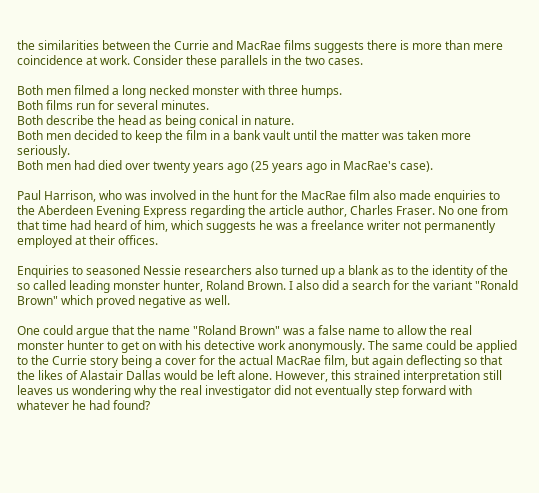the similarities between the Currie and MacRae films suggests there is more than mere coincidence at work. Consider these parallels in the two cases.

Both men filmed a long necked monster with three humps.
Both films run for several minutes.
Both describe the head as being conical in nature.
Both men decided to keep the film in a bank vault until the matter was taken more seriously.
Both men had died over twenty years ago (25 years ago in MacRae's case).

Paul Harrison, who was involved in the hunt for the MacRae film also made enquiries to the Aberdeen Evening Express regarding the article author, Charles Fraser. No one from that time had heard of him, which suggests he was a freelance writer not permanently employed at their offices.

Enquiries to seasoned Nessie researchers also turned up a blank as to the identity of the so called leading monster hunter, Roland Brown. I also did a search for the variant "Ronald Brown" which proved negative as well.

One could argue that the name "Roland Brown" was a false name to allow the real monster hunter to get on with his detective work anonymously. The same could be applied to the Currie story being a cover for the actual MacRae film, but again deflecting so that the likes of Alastair Dallas would be left alone. However, this strained interpretation still leaves us wondering why the real investigator did not eventually step forward with whatever he had found?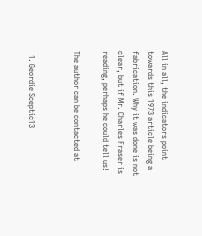All in all, the indicators point towards this 1973 article being a fabrication. Why it was done is not clear, but if Mr. Charles Fraser is reading, perhaps he could tell us!

The author can be contacted at


  1. Geordie Sceptic13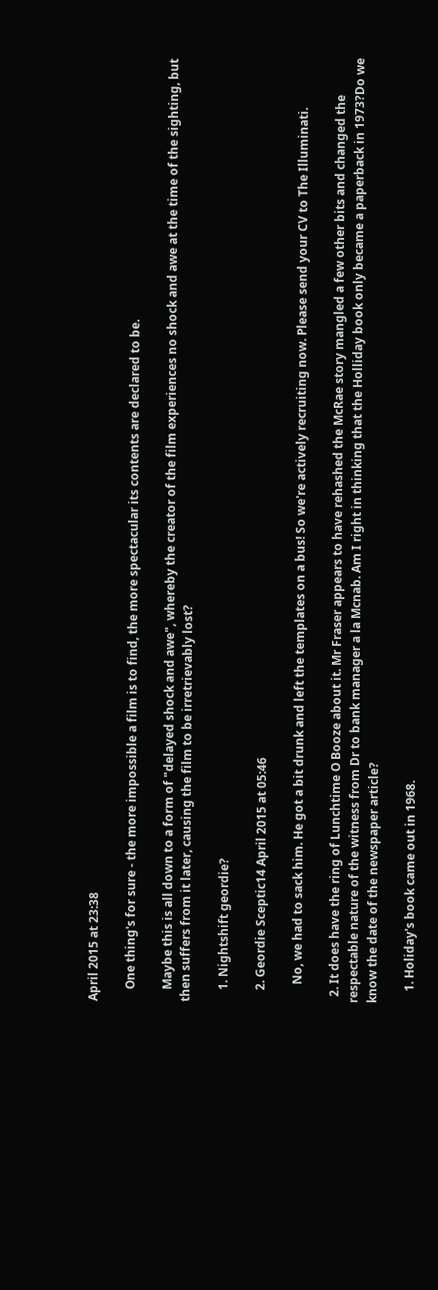April 2015 at 23:38

    One thing's for sure - the more impossible a film is to find, the more spectacular its contents are declared to be.

    Maybe this is all down to a form of "delayed shock and awe", whereby the creator of the film experiences no shock and awe at the time of the sighting, but then suffers from it later, causing the film to be irretrievably lost?

    1. Nightshift geordie?

    2. Geordie Sceptic14 April 2015 at 05:46

      No, we had to sack him. He got a bit drunk and left the templates on a bus! So we're actively recruiting now. Please send your CV to The Illuminati.

  2. It does have the ring of Lunchtime O Booze about it. Mr Fraser appears to have rehashed the McRae story mangled a few other bits and changed the respectable nature of the witness from Dr to bank manager a la Mcnab. Am I right in thinking that the Holliday book only became a paperback in 1973?Do we know the date of the newspaper article?

    1. Holiday's book came out in 1968.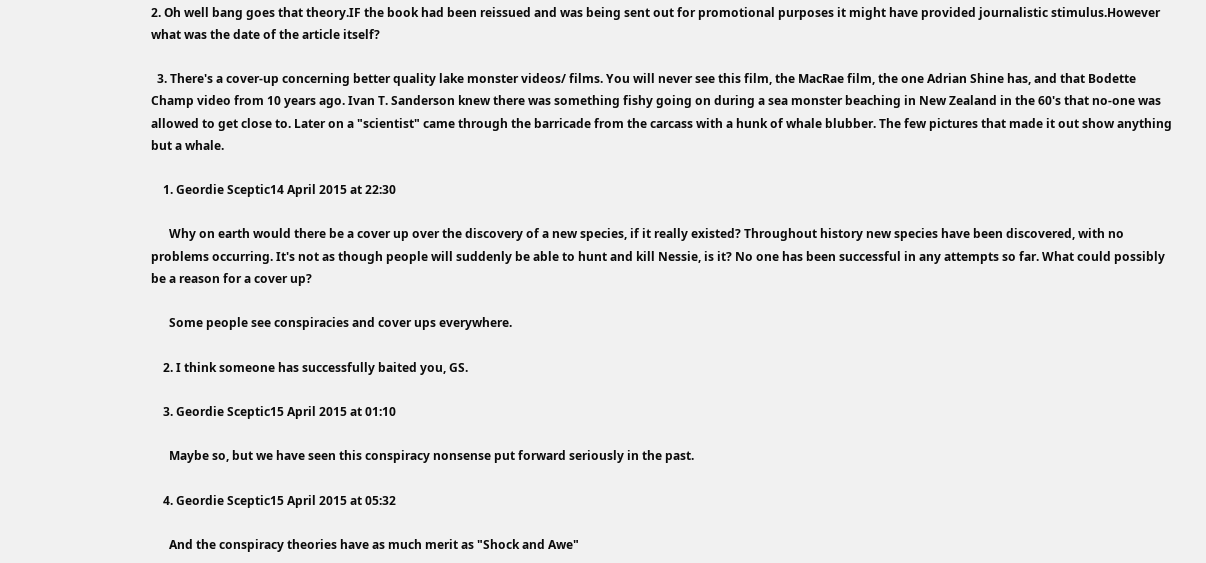2. Oh well bang goes that theory.IF the book had been reissued and was being sent out for promotional purposes it might have provided journalistic stimulus.However what was the date of the article itself?

  3. There's a cover-up concerning better quality lake monster videos/ films. You will never see this film, the MacRae film, the one Adrian Shine has, and that Bodette Champ video from 10 years ago. Ivan T. Sanderson knew there was something fishy going on during a sea monster beaching in New Zealand in the 60's that no-one was allowed to get close to. Later on a "scientist" came through the barricade from the carcass with a hunk of whale blubber. The few pictures that made it out show anything but a whale.

    1. Geordie Sceptic14 April 2015 at 22:30

      Why on earth would there be a cover up over the discovery of a new species, if it really existed? Throughout history new species have been discovered, with no problems occurring. It's not as though people will suddenly be able to hunt and kill Nessie, is it? No one has been successful in any attempts so far. What could possibly be a reason for a cover up?

      Some people see conspiracies and cover ups everywhere.

    2. I think someone has successfully baited you, GS.

    3. Geordie Sceptic15 April 2015 at 01:10

      Maybe so, but we have seen this conspiracy nonsense put forward seriously in the past.

    4. Geordie Sceptic15 April 2015 at 05:32

      And the conspiracy theories have as much merit as "Shock and Awe"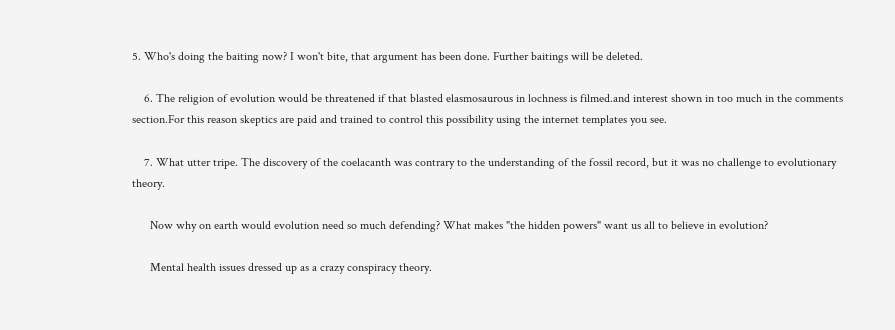5. Who's doing the baiting now? I won't bite, that argument has been done. Further baitings will be deleted.

    6. The religion of evolution would be threatened if that blasted elasmosaurous in lochness is filmed.and interest shown in too much in the comments section.For this reason skeptics are paid and trained to control this possibility using the internet templates you see.

    7. What utter tripe. The discovery of the coelacanth was contrary to the understanding of the fossil record, but it was no challenge to evolutionary theory.

      Now why on earth would evolution need so much defending? What makes "the hidden powers" want us all to believe in evolution?

      Mental health issues dressed up as a crazy conspiracy theory.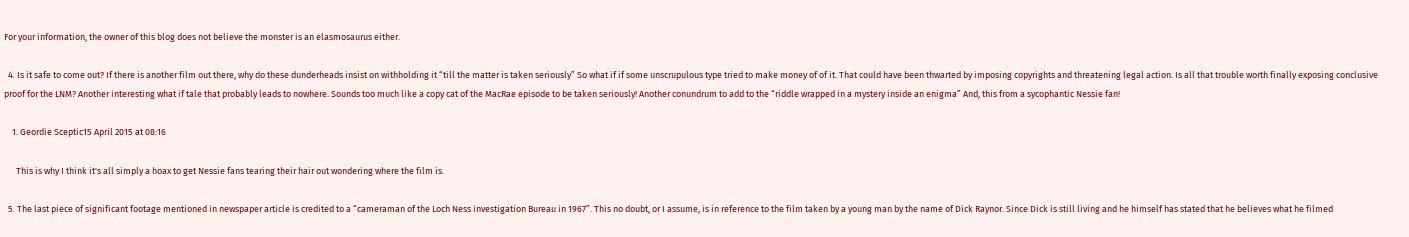For your information, the owner of this blog does not believe the monster is an elasmosaurus either.

  4. Is it safe to come out? If there is another film out there, why do these dunderheads insist on withholding it “till the matter is taken seriously” So what if if some unscrupulous type tried to make money of of it. That could have been thwarted by imposing copyrights and threatening legal action. Is all that trouble worth finally exposing conclusive proof for the LNM? Another interesting what if tale that probably leads to nowhere. Sounds too much like a copy cat of the MacRae episode to be taken seriously! Another conundrum to add to the “riddle wrapped in a mystery inside an enigma” And, this from a sycophantic Nessie fan!

    1. Geordie Sceptic15 April 2015 at 08:16

      This is why I think it's all simply a hoax to get Nessie fans tearing their hair out wondering where the film is.

  5. The last piece of significant footage mentioned in newspaper article is credited to a “cameraman of the Loch Ness investigation Bureau in 1967”. This no doubt, or I assume, is in reference to the film taken by a young man by the name of Dick Raynor. Since Dick is still living and he himself has stated that he believes what he filmed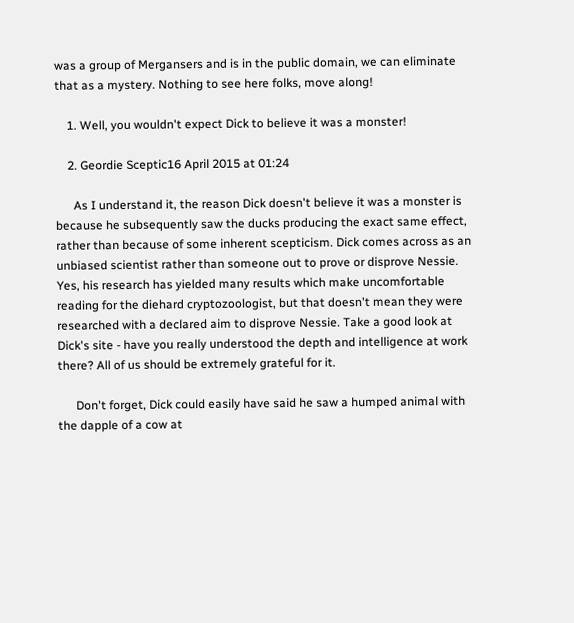was a group of Mergansers and is in the public domain, we can eliminate that as a mystery. Nothing to see here folks, move along!

    1. Well, you wouldn't expect Dick to believe it was a monster!

    2. Geordie Sceptic16 April 2015 at 01:24

      As I understand it, the reason Dick doesn't believe it was a monster is because he subsequently saw the ducks producing the exact same effect, rather than because of some inherent scepticism. Dick comes across as an unbiased scientist rather than someone out to prove or disprove Nessie. Yes, his research has yielded many results which make uncomfortable reading for the diehard cryptozoologist, but that doesn't mean they were researched with a declared aim to disprove Nessie. Take a good look at Dick's site - have you really understood the depth and intelligence at work there? All of us should be extremely grateful for it.

      Don't forget, Dick could easily have said he saw a humped animal with the dapple of a cow at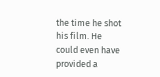the time he shot his film. He could even have provided a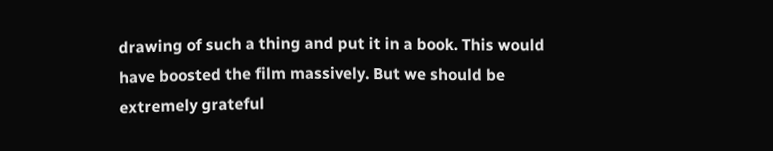drawing of such a thing and put it in a book. This would have boosted the film massively. But we should be extremely grateful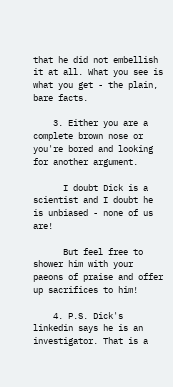that he did not embellish it at all. What you see is what you get - the plain, bare facts.

    3. Either you are a complete brown nose or you're bored and looking for another argument.

      I doubt Dick is a scientist and I doubt he is unbiased - none of us are!

      But feel free to shower him with your paeons of praise and offer up sacrifices to him!

    4. P.S. Dick's linkedin says he is an investigator. That is a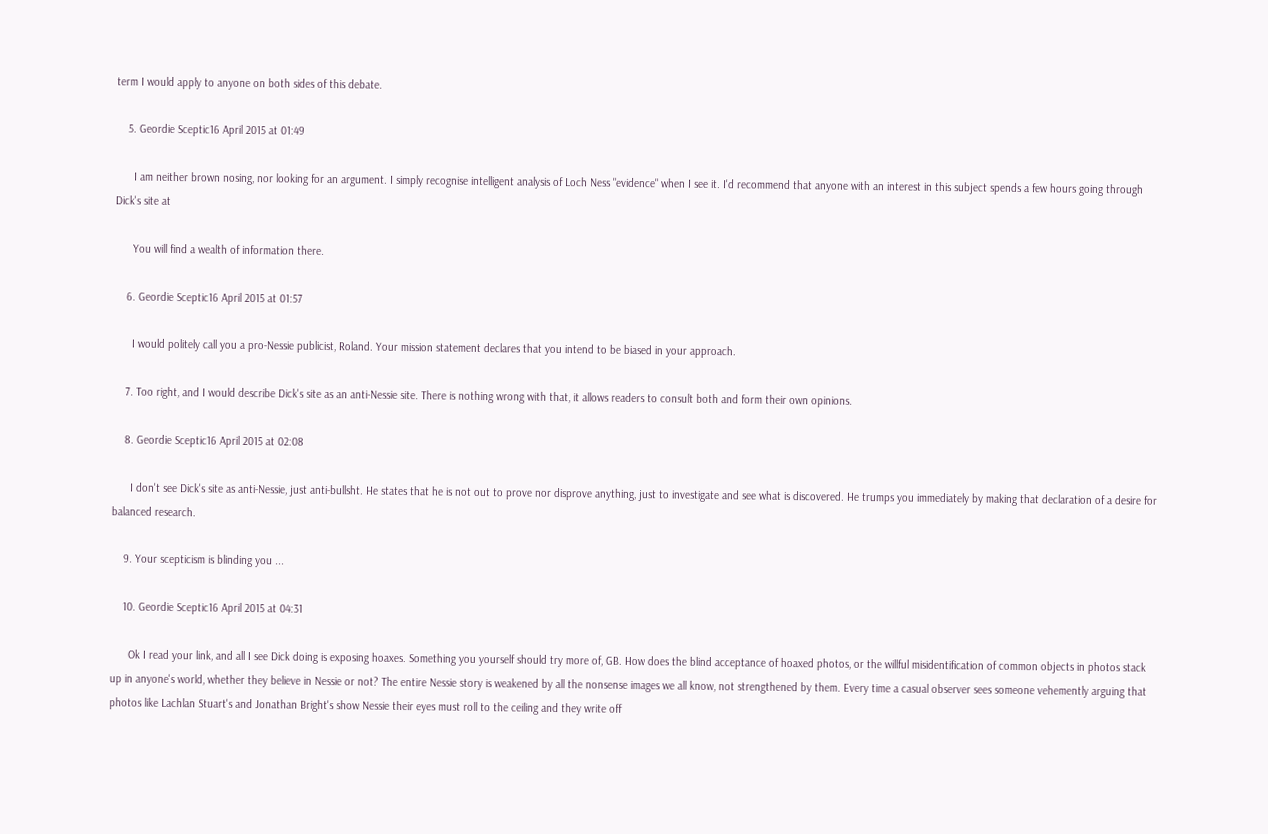term I would apply to anyone on both sides of this debate.

    5. Geordie Sceptic16 April 2015 at 01:49

      I am neither brown nosing, nor looking for an argument. I simply recognise intelligent analysis of Loch Ness "evidence" when I see it. I'd recommend that anyone with an interest in this subject spends a few hours going through Dick's site at

      You will find a wealth of information there.

    6. Geordie Sceptic16 April 2015 at 01:57

      I would politely call you a pro-Nessie publicist, Roland. Your mission statement declares that you intend to be biased in your approach.

    7. Too right, and I would describe Dick's site as an anti-Nessie site. There is nothing wrong with that, it allows readers to consult both and form their own opinions.

    8. Geordie Sceptic16 April 2015 at 02:08

      I don't see Dick's site as anti-Nessie, just anti-bullsht. He states that he is not out to prove nor disprove anything, just to investigate and see what is discovered. He trumps you immediately by making that declaration of a desire for balanced research.

    9. Your scepticism is blinding you ...

    10. Geordie Sceptic16 April 2015 at 04:31

      Ok I read your link, and all I see Dick doing is exposing hoaxes. Something you yourself should try more of, GB. How does the blind acceptance of hoaxed photos, or the willful misidentification of common objects in photos stack up in anyone's world, whether they believe in Nessie or not? The entire Nessie story is weakened by all the nonsense images we all know, not strengthened by them. Every time a casual observer sees someone vehemently arguing that photos like Lachlan Stuart's and Jonathan Bright's show Nessie their eyes must roll to the ceiling and they write off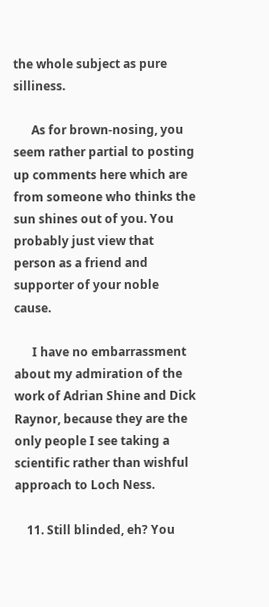the whole subject as pure silliness.

      As for brown-nosing, you seem rather partial to posting up comments here which are from someone who thinks the sun shines out of you. You probably just view that person as a friend and supporter of your noble cause.

      I have no embarrassment about my admiration of the work of Adrian Shine and Dick Raynor, because they are the only people I see taking a scientific rather than wishful approach to Loch Ness.

    11. Still blinded, eh? You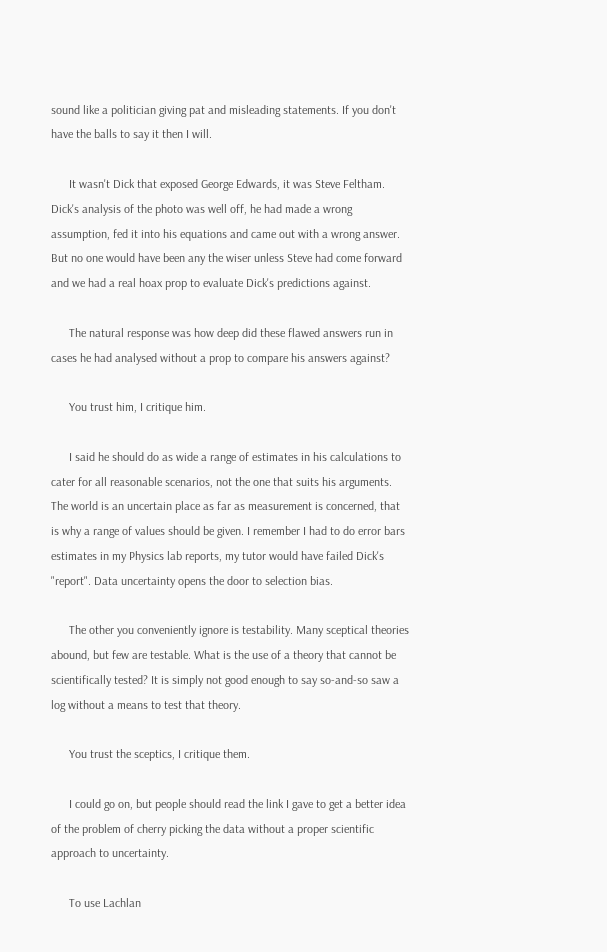sound like a politician giving pat and misleading statements. If you don't have the balls to say it then I will.

      It wasn't Dick that exposed George Edwards, it was Steve Feltham. Dick's analysis of the photo was well off, he had made a wrong assumption, fed it into his equations and came out with a wrong answer. But no one would have been any the wiser unless Steve had come forward and we had a real hoax prop to evaluate Dick's predictions against.

      The natural response was how deep did these flawed answers run in cases he had analysed without a prop to compare his answers against?

      You trust him, I critique him.

      I said he should do as wide a range of estimates in his calculations to cater for all reasonable scenarios, not the one that suits his arguments. The world is an uncertain place as far as measurement is concerned, that is why a range of values should be given. I remember I had to do error bars estimates in my Physics lab reports, my tutor would have failed Dick's "report". Data uncertainty opens the door to selection bias.

      The other you conveniently ignore is testability. Many sceptical theories abound, but few are testable. What is the use of a theory that cannot be scientifically tested? It is simply not good enough to say so-and-so saw a log without a means to test that theory.

      You trust the sceptics, I critique them.

      I could go on, but people should read the link I gave to get a better idea of the problem of cherry picking the data without a proper scientific approach to uncertainty.

      To use Lachlan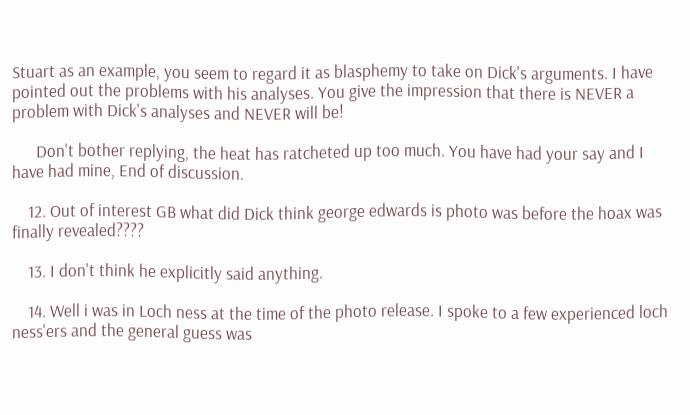Stuart as an example, you seem to regard it as blasphemy to take on Dick's arguments. I have pointed out the problems with his analyses. You give the impression that there is NEVER a problem with Dick's analyses and NEVER will be!

      Don't bother replying, the heat has ratcheted up too much. You have had your say and I have had mine, End of discussion.

    12. Out of interest GB what did Dick think george edwards is photo was before the hoax was finally revealed????

    13. I don't think he explicitly said anything.

    14. Well i was in Loch ness at the time of the photo release. I spoke to a few experienced loch ness'ers and the general guess was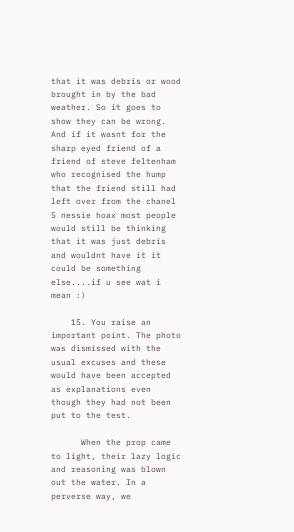that it was debris or wood brought in by the bad weather. So it goes to show they can be wrong. And if it wasnt for the sharp eyed friend of a friend of steve feltenham who recognised the hump that the friend still had left over from the chanel 5 nessie hoax most people would still be thinking that it was just debris and wouldnt have it it could be something else....if u see wat i mean :)

    15. You raise an important point. The photo was dismissed with the usual excuses and these would have been accepted as explanations even though they had not been put to the test.

      When the prop came to light, their lazy logic and reasoning was blown out the water. In a perverse way, we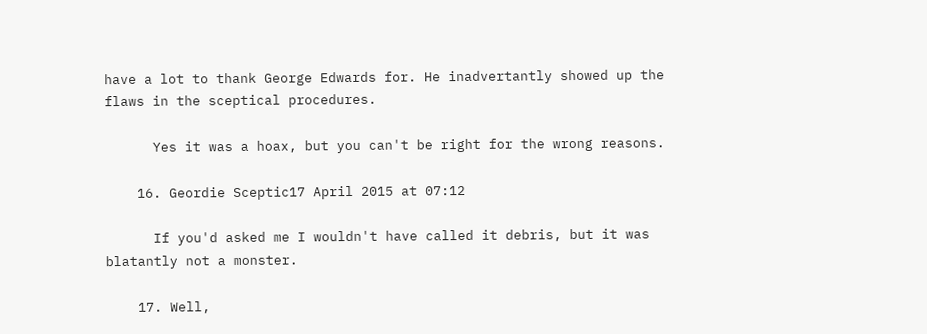have a lot to thank George Edwards for. He inadvertantly showed up the flaws in the sceptical procedures.

      Yes it was a hoax, but you can't be right for the wrong reasons.

    16. Geordie Sceptic17 April 2015 at 07:12

      If you'd asked me I wouldn't have called it debris, but it was blatantly not a monster.

    17. Well,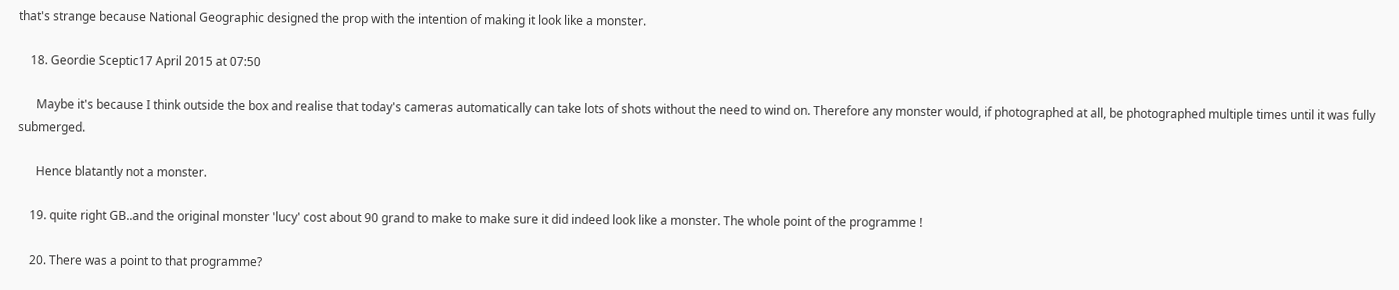that's strange because National Geographic designed the prop with the intention of making it look like a monster.

    18. Geordie Sceptic17 April 2015 at 07:50

      Maybe it's because I think outside the box and realise that today's cameras automatically can take lots of shots without the need to wind on. Therefore any monster would, if photographed at all, be photographed multiple times until it was fully submerged.

      Hence blatantly not a monster.

    19. quite right GB..and the original monster 'lucy' cost about 90 grand to make to make sure it did indeed look like a monster. The whole point of the programme !

    20. There was a point to that programme?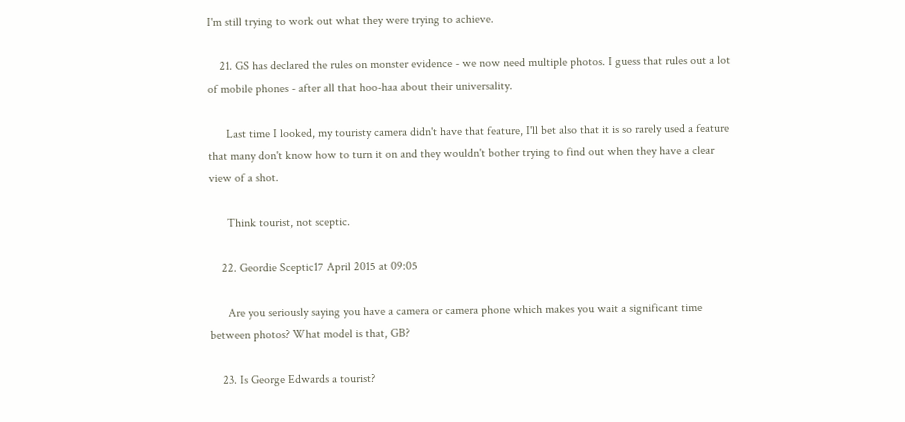I'm still trying to work out what they were trying to achieve.

    21. GS has declared the rules on monster evidence - we now need multiple photos. I guess that rules out a lot of mobile phones - after all that hoo-haa about their universality.

      Last time I looked, my touristy camera didn't have that feature, I'll bet also that it is so rarely used a feature that many don't know how to turn it on and they wouldn't bother trying to find out when they have a clear view of a shot.

      Think tourist, not sceptic.

    22. Geordie Sceptic17 April 2015 at 09:05

      Are you seriously saying you have a camera or camera phone which makes you wait a significant time between photos? What model is that, GB?

    23. Is George Edwards a tourist?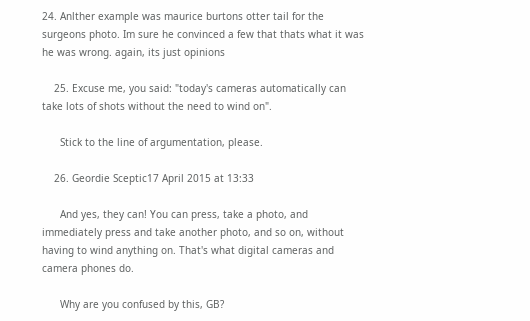24. Anlther example was maurice burtons otter tail for the surgeons photo. Im sure he convinced a few that thats what it was he was wrong. again, its just opinions

    25. Excuse me, you said: "today's cameras automatically can take lots of shots without the need to wind on".

      Stick to the line of argumentation, please.

    26. Geordie Sceptic17 April 2015 at 13:33

      And yes, they can! You can press, take a photo, and immediately press and take another photo, and so on, without having to wind anything on. That's what digital cameras and camera phones do.

      Why are you confused by this, GB?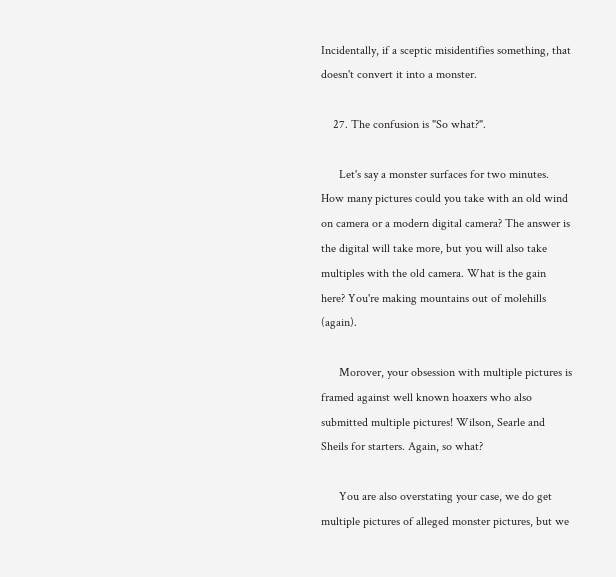Incidentally, if a sceptic misidentifies something, that doesn't convert it into a monster.

    27. The confusion is "So what?".

      Let's say a monster surfaces for two minutes. How many pictures could you take with an old wind on camera or a modern digital camera? The answer is the digital will take more, but you will also take multiples with the old camera. What is the gain here? You're making mountains out of molehills (again).

      Morover, your obsession with multiple pictures is framed against well known hoaxers who also submitted multiple pictures! Wilson, Searle and Sheils for starters. Again, so what?

      You are also overstating your case, we do get multiple pictures of alleged monster pictures, but we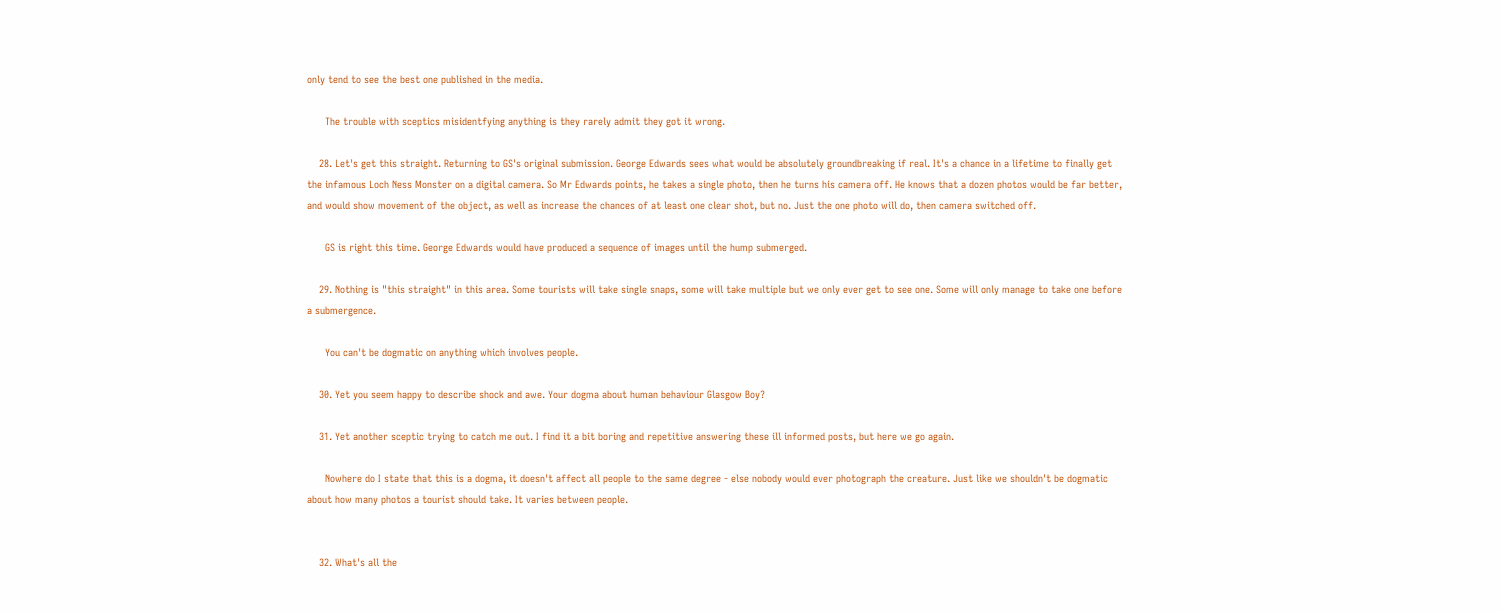only tend to see the best one published in the media.

      The trouble with sceptics misidentfying anything is they rarely admit they got it wrong.

    28. Let's get this straight. Returning to GS's original submission. George Edwards sees what would be absolutely groundbreaking if real. It's a chance in a lifetime to finally get the infamous Loch Ness Monster on a digital camera. So Mr Edwards points, he takes a single photo, then he turns his camera off. He knows that a dozen photos would be far better, and would show movement of the object, as well as increase the chances of at least one clear shot, but no. Just the one photo will do, then camera switched off.

      GS is right this time. George Edwards would have produced a sequence of images until the hump submerged.

    29. Nothing is "this straight" in this area. Some tourists will take single snaps, some will take multiple but we only ever get to see one. Some will only manage to take one before a submergence.

      You can't be dogmatic on anything which involves people.

    30. Yet you seem happy to describe shock and awe. Your dogma about human behaviour Glasgow Boy?

    31. Yet another sceptic trying to catch me out. I find it a bit boring and repetitive answering these ill informed posts, but here we go again.

      Nowhere do I state that this is a dogma, it doesn't affect all people to the same degree - else nobody would ever photograph the creature. Just like we shouldn't be dogmatic about how many photos a tourist should take. It varies between people.


    32. What's all the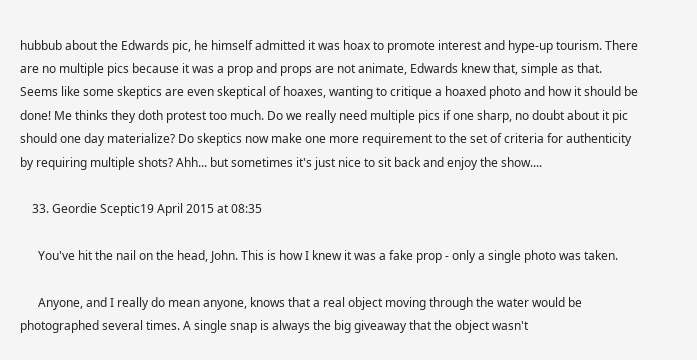hubbub about the Edwards pic, he himself admitted it was hoax to promote interest and hype-up tourism. There are no multiple pics because it was a prop and props are not animate, Edwards knew that, simple as that. Seems like some skeptics are even skeptical of hoaxes, wanting to critique a hoaxed photo and how it should be done! Me thinks they doth protest too much. Do we really need multiple pics if one sharp, no doubt about it pic should one day materialize? Do skeptics now make one more requirement to the set of criteria for authenticity by requiring multiple shots? Ahh... but sometimes it's just nice to sit back and enjoy the show....

    33. Geordie Sceptic19 April 2015 at 08:35

      You've hit the nail on the head, John. This is how I knew it was a fake prop - only a single photo was taken.

      Anyone, and I really do mean anyone, knows that a real object moving through the water would be photographed several times. A single snap is always the big giveaway that the object wasn't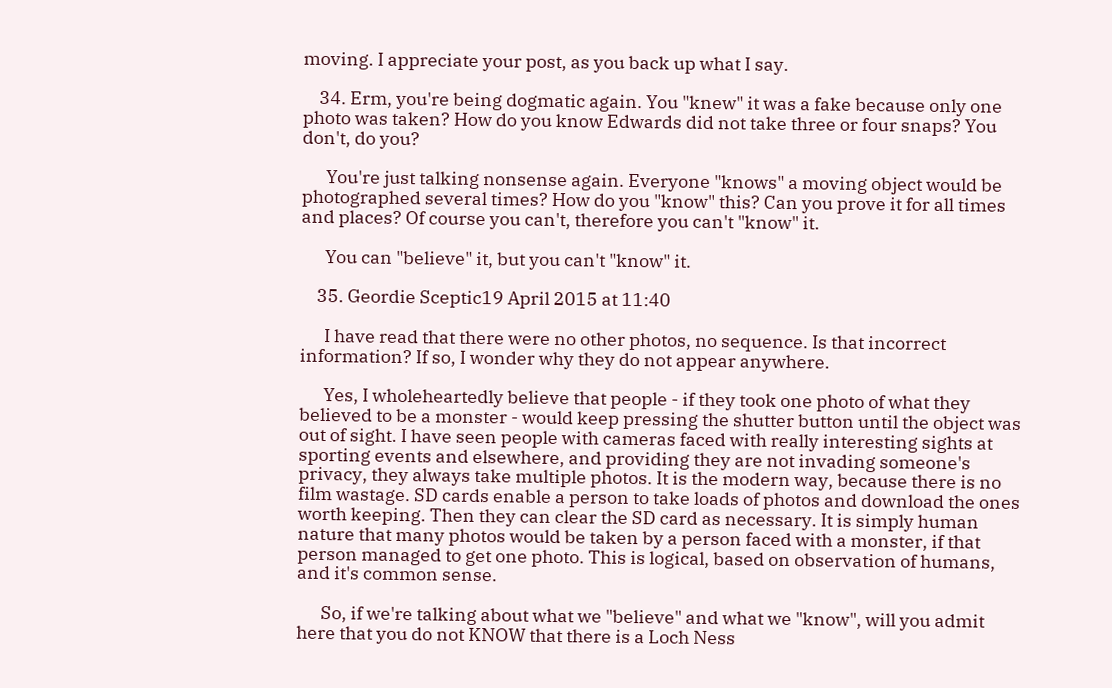moving. I appreciate your post, as you back up what I say.

    34. Erm, you're being dogmatic again. You "knew" it was a fake because only one photo was taken? How do you know Edwards did not take three or four snaps? You don't, do you?

      You're just talking nonsense again. Everyone "knows" a moving object would be photographed several times? How do you "know" this? Can you prove it for all times and places? Of course you can't, therefore you can't "know" it.

      You can "believe" it, but you can't "know" it.

    35. Geordie Sceptic19 April 2015 at 11:40

      I have read that there were no other photos, no sequence. Is that incorrect information? If so, I wonder why they do not appear anywhere.

      Yes, I wholeheartedly believe that people - if they took one photo of what they believed to be a monster - would keep pressing the shutter button until the object was out of sight. I have seen people with cameras faced with really interesting sights at sporting events and elsewhere, and providing they are not invading someone's privacy, they always take multiple photos. It is the modern way, because there is no film wastage. SD cards enable a person to take loads of photos and download the ones worth keeping. Then they can clear the SD card as necessary. It is simply human nature that many photos would be taken by a person faced with a monster, if that person managed to get one photo. This is logical, based on observation of humans, and it's common sense.

      So, if we're talking about what we "believe" and what we "know", will you admit here that you do not KNOW that there is a Loch Ness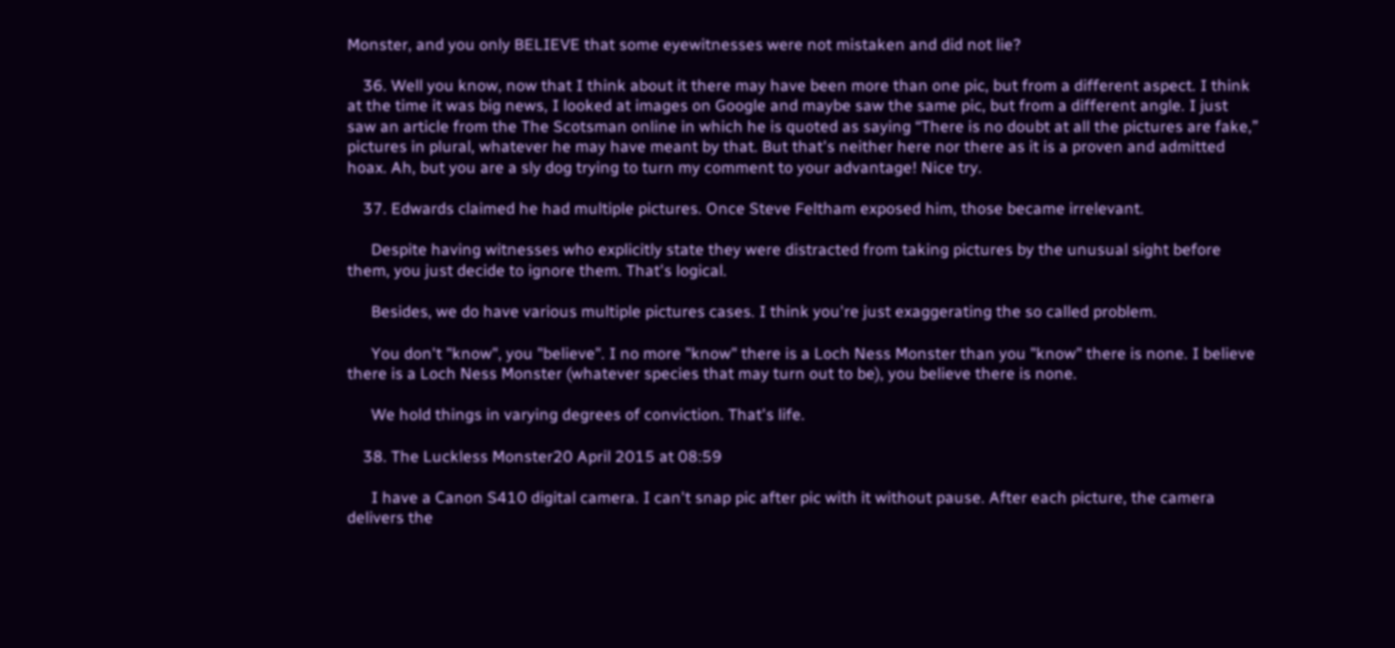Monster, and you only BELIEVE that some eyewitnesses were not mistaken and did not lie?

    36. Well you know, now that I think about it there may have been more than one pic, but from a different aspect. I think at the time it was big news, I looked at images on Google and maybe saw the same pic, but from a different angle. I just saw an article from the The Scotsman online in which he is quoted as saying “There is no doubt at all the pictures are fake,” pictures in plural, whatever he may have meant by that. But that's neither here nor there as it is a proven and admitted hoax. Ah, but you are a sly dog trying to turn my comment to your advantage! Nice try.

    37. Edwards claimed he had multiple pictures. Once Steve Feltham exposed him, those became irrelevant.

      Despite having witnesses who explicitly state they were distracted from taking pictures by the unusual sight before them, you just decide to ignore them. That's logical.

      Besides, we do have various multiple pictures cases. I think you're just exaggerating the so called problem.

      You don't "know", you "believe". I no more "know" there is a Loch Ness Monster than you "know" there is none. I believe there is a Loch Ness Monster (whatever species that may turn out to be), you believe there is none.

      We hold things in varying degrees of conviction. That's life.

    38. The Luckless Monster20 April 2015 at 08:59

      I have a Canon S410 digital camera. I can't snap pic after pic with it without pause. After each picture, the camera delivers the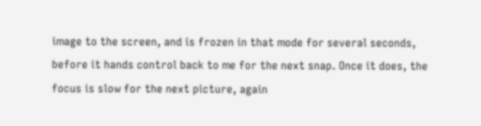image to the screen, and is frozen in that mode for several seconds, before it hands control back to me for the next snap. Once it does, the focus is slow for the next picture, again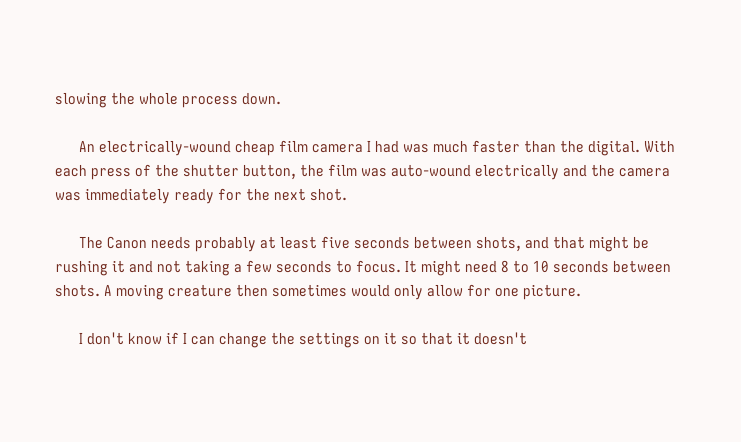slowing the whole process down.

      An electrically-wound cheap film camera I had was much faster than the digital. With each press of the shutter button, the film was auto-wound electrically and the camera was immediately ready for the next shot.

      The Canon needs probably at least five seconds between shots, and that might be rushing it and not taking a few seconds to focus. It might need 8 to 10 seconds between shots. A moving creature then sometimes would only allow for one picture.

      I don't know if I can change the settings on it so that it doesn't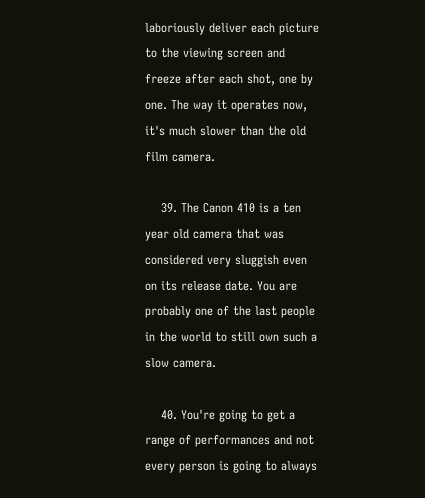laboriously deliver each picture to the viewing screen and freeze after each shot, one by one. The way it operates now, it's much slower than the old film camera.

    39. The Canon 410 is a ten year old camera that was considered very sluggish even on its release date. You are probably one of the last people in the world to still own such a slow camera.

    40. You're going to get a range of performances and not every person is going to always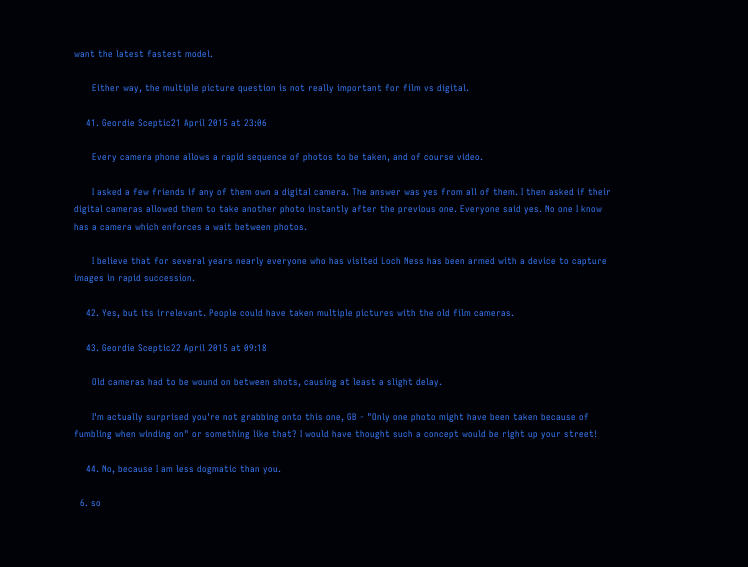want the latest fastest model.

      Either way, the multiple picture question is not really important for film vs digital.

    41. Geordie Sceptic21 April 2015 at 23:06

      Every camera phone allows a rapid sequence of photos to be taken, and of course video.

      I asked a few friends if any of them own a digital camera. The answer was yes from all of them. I then asked if their digital cameras allowed them to take another photo instantly after the previous one. Everyone said yes. No one I know has a camera which enforces a wait between photos.

      I believe that for several years nearly everyone who has visited Loch Ness has been armed with a device to capture images in rapid succession.

    42. Yes, but its irrelevant. People could have taken multiple pictures with the old film cameras.

    43. Geordie Sceptic22 April 2015 at 09:18

      Old cameras had to be wound on between shots, causing at least a slight delay.

      I'm actually surprised you're not grabbing onto this one, GB - "Only one photo might have been taken because of fumbling when winding on" or something like that? I would have thought such a concept would be right up your street!

    44. No, because I am less dogmatic than you.

  6. so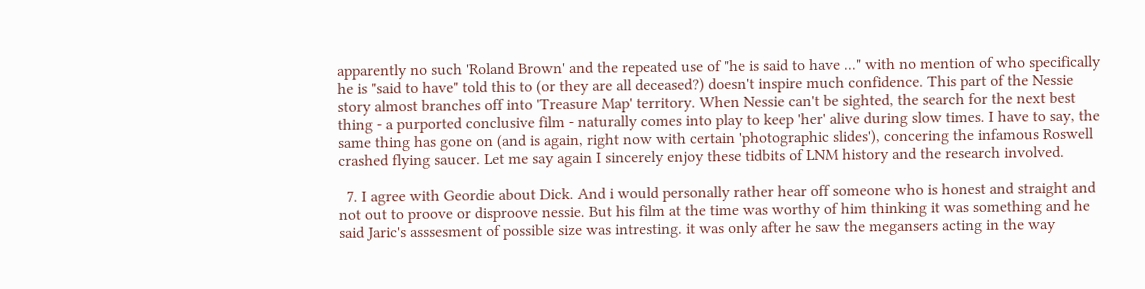apparently no such 'Roland Brown' and the repeated use of "he is said to have ..." with no mention of who specifically he is "said to have" told this to (or they are all deceased?) doesn't inspire much confidence. This part of the Nessie story almost branches off into 'Treasure Map' territory. When Nessie can't be sighted, the search for the next best thing - a purported conclusive film - naturally comes into play to keep 'her' alive during slow times. I have to say, the same thing has gone on (and is again, right now with certain 'photographic slides'), concering the infamous Roswell crashed flying saucer. Let me say again I sincerely enjoy these tidbits of LNM history and the research involved.

  7. I agree with Geordie about Dick. And i would personally rather hear off someone who is honest and straight and not out to proove or disproove nessie. But his film at the time was worthy of him thinking it was something and he said Jaric's asssesment of possible size was intresting. it was only after he saw the megansers acting in the way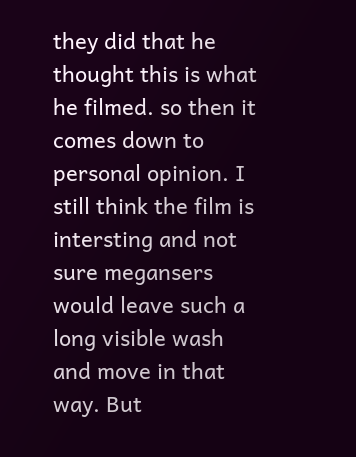they did that he thought this is what he filmed. so then it comes down to personal opinion. I still think the film is intersting and not sure megansers would leave such a long visible wash and move in that way. But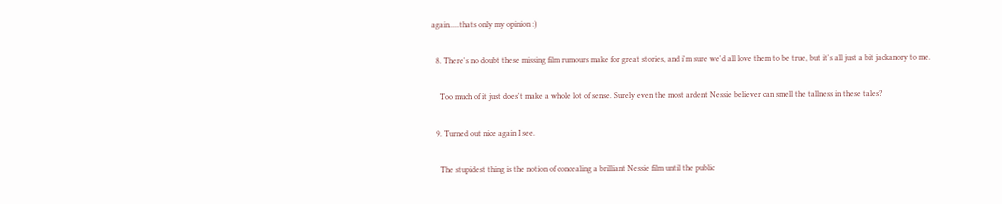again.....thats only my opinion :)

  8. There's no doubt these missing film rumours make for great stories, and i'm sure we'd all love them to be true, but it's all just a bit jackanory to me.

    Too much of it just does't make a whole lot of sense. Surely even the most ardent Nessie believer can smell the tallness in these tales?

  9. Turned out nice again I see.

    The stupidest thing is the notion of concealing a brilliant Nessie film until the public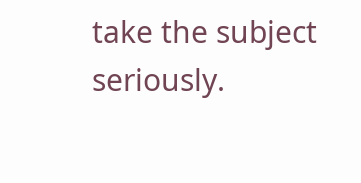take the subject seriously.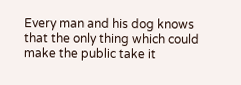Every man and his dog knows that the only thing which could make the public take it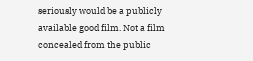seriously would be a publicly available good film. Not a film concealed from the public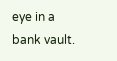eye in a bank vault.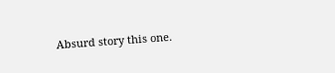Absurd story this one.